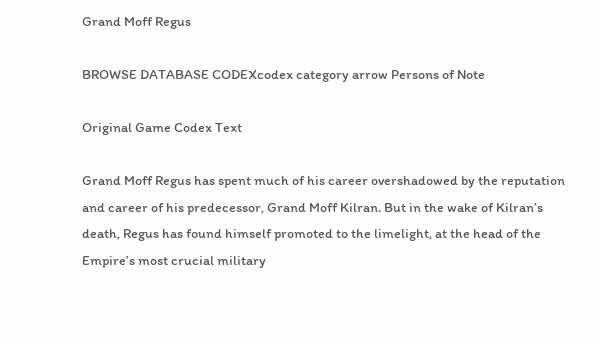Grand Moff Regus

BROWSE DATABASE CODEXcodex category arrow Persons of Note

Original Game Codex Text

Grand Moff Regus has spent much of his career overshadowed by the reputation and career of his predecessor, Grand Moff Kilran. But in the wake of Kilran’s death, Regus has found himself promoted to the limelight, at the head of the Empire’s most crucial military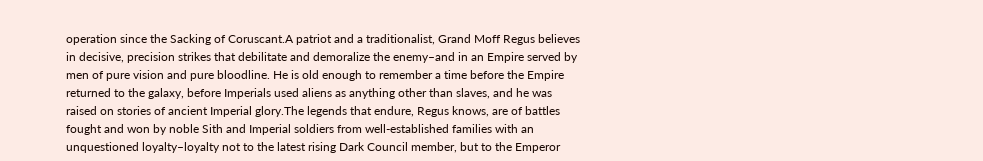operation since the Sacking of Coruscant.A patriot and a traditionalist, Grand Moff Regus believes in decisive, precision strikes that debilitate and demoralize the enemy–and in an Empire served by men of pure vision and pure bloodline. He is old enough to remember a time before the Empire returned to the galaxy, before Imperials used aliens as anything other than slaves, and he was raised on stories of ancient Imperial glory.The legends that endure, Regus knows, are of battles fought and won by noble Sith and Imperial soldiers from well-established families with an unquestioned loyalty–loyalty not to the latest rising Dark Council member, but to the Emperor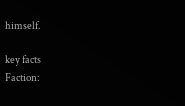himself.

key facts
Faction: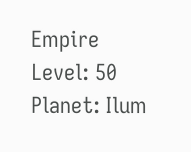Empire
Level: 50
Planet: Ilum